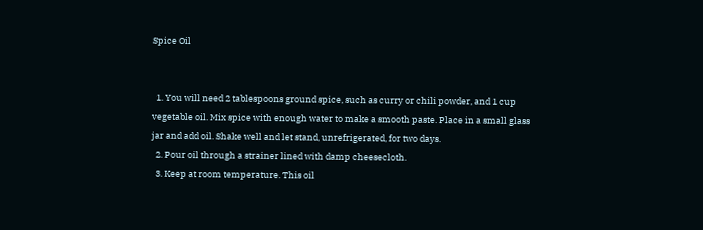Spice Oil


  1. You will need 2 tablespoons ground spice, such as curry or chili powder, and 1 cup vegetable oil. Mix spice with enough water to make a smooth paste. Place in a small glass jar and add oil. Shake well and let stand, unrefrigerated, for two days.
  2. Pour oil through a strainer lined with damp cheesecloth.
  3. Keep at room temperature. This oil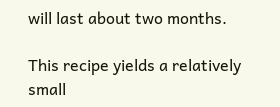will last about two months.

This recipe yields a relatively small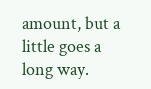amount, but a little goes a long way.